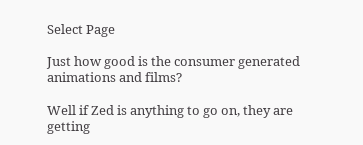Select Page

Just how good is the consumer generated animations and films?

Well if Zed is anything to go on, they are getting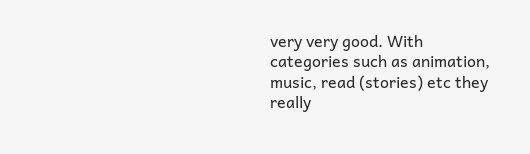very very good. With categories such as animation, music, read (stories) etc they really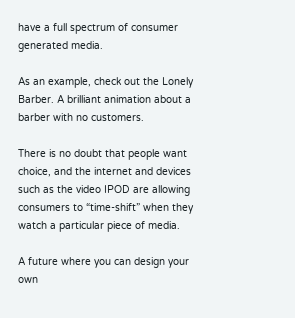have a full spectrum of consumer generated media.

As an example, check out the Lonely Barber. A brilliant animation about a barber with no customers.

There is no doubt that people want choice, and the internet and devices such as the video IPOD are allowing consumers to “time-shift” when they watch a particular piece of media.

A future where you can design your own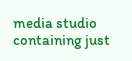media studio containing just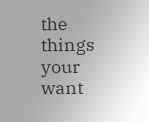the things your want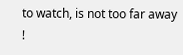to watch, is not too far away !